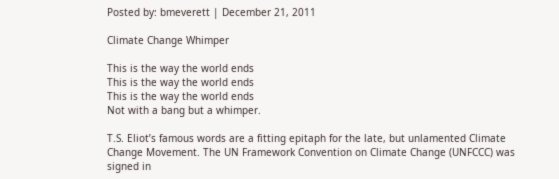Posted by: bmeverett | December 21, 2011

Climate Change Whimper

This is the way the world ends
This is the way the world ends
This is the way the world ends
Not with a bang but a whimper.

T.S. Eliot’s famous words are a fitting epitaph for the late, but unlamented Climate Change Movement. The UN Framework Convention on Climate Change (UNFCCC) was signed in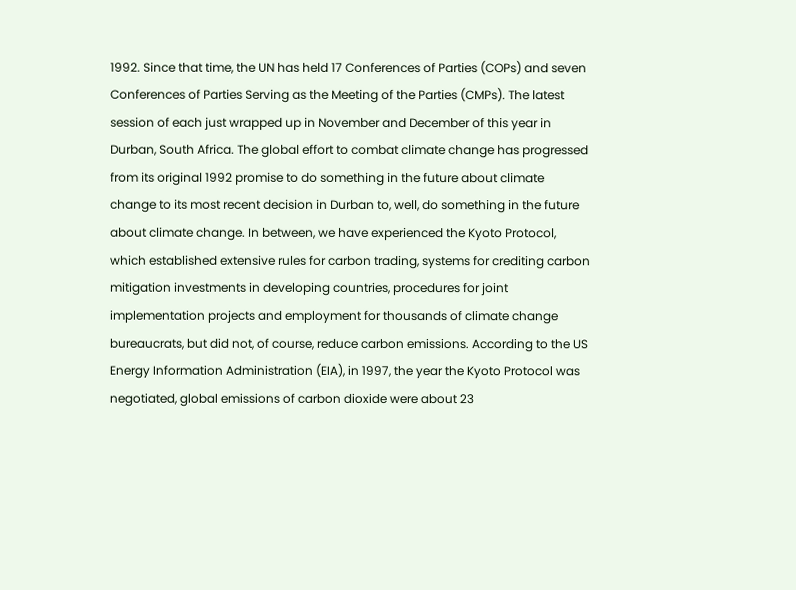1992. Since that time, the UN has held 17 Conferences of Parties (COPs) and seven Conferences of Parties Serving as the Meeting of the Parties (CMPs). The latest session of each just wrapped up in November and December of this year in Durban, South Africa. The global effort to combat climate change has progressed from its original 1992 promise to do something in the future about climate change to its most recent decision in Durban to, well, do something in the future about climate change. In between, we have experienced the Kyoto Protocol, which established extensive rules for carbon trading, systems for crediting carbon mitigation investments in developing countries, procedures for joint implementation projects and employment for thousands of climate change bureaucrats, but did not, of course, reduce carbon emissions. According to the US Energy Information Administration (EIA), in 1997, the year the Kyoto Protocol was negotiated, global emissions of carbon dioxide were about 23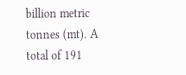billion metric tonnes (mt). A total of 191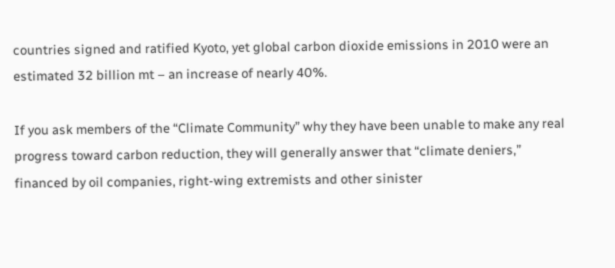countries signed and ratified Kyoto, yet global carbon dioxide emissions in 2010 were an estimated 32 billion mt – an increase of nearly 40%.

If you ask members of the “Climate Community” why they have been unable to make any real progress toward carbon reduction, they will generally answer that “climate deniers,” financed by oil companies, right-wing extremists and other sinister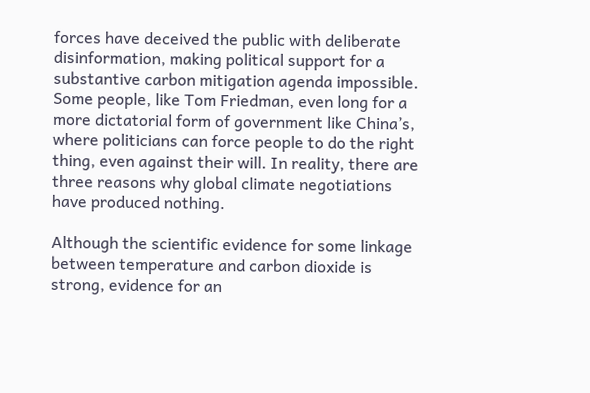forces have deceived the public with deliberate disinformation, making political support for a substantive carbon mitigation agenda impossible. Some people, like Tom Friedman, even long for a more dictatorial form of government like China’s, where politicians can force people to do the right thing, even against their will. In reality, there are three reasons why global climate negotiations have produced nothing.

Although the scientific evidence for some linkage between temperature and carbon dioxide is strong, evidence for an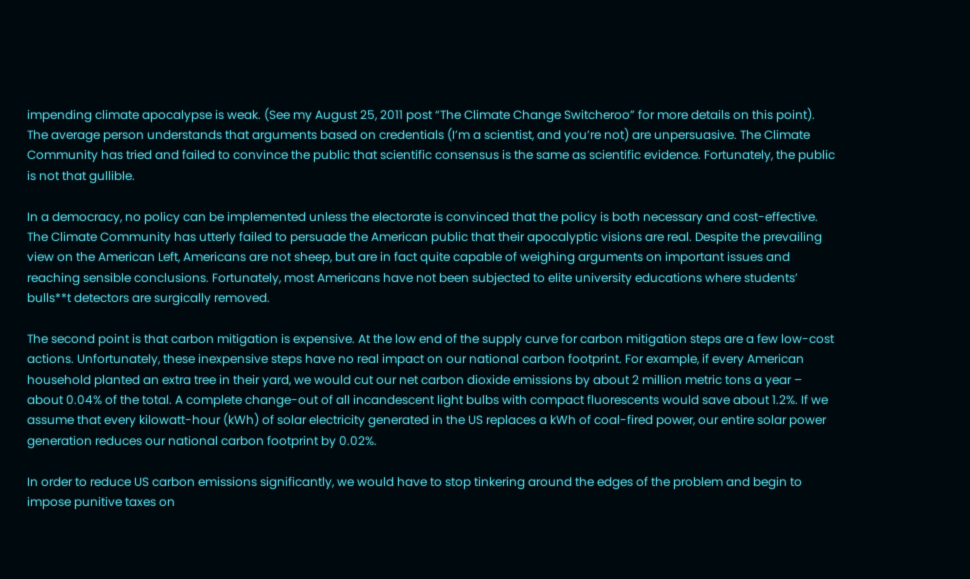impending climate apocalypse is weak. (See my August 25, 2011 post “The Climate Change Switcheroo” for more details on this point). The average person understands that arguments based on credentials (I’m a scientist, and you’re not) are unpersuasive. The Climate Community has tried and failed to convince the public that scientific consensus is the same as scientific evidence. Fortunately, the public is not that gullible.

In a democracy, no policy can be implemented unless the electorate is convinced that the policy is both necessary and cost-effective. The Climate Community has utterly failed to persuade the American public that their apocalyptic visions are real. Despite the prevailing view on the American Left, Americans are not sheep, but are in fact quite capable of weighing arguments on important issues and reaching sensible conclusions. Fortunately, most Americans have not been subjected to elite university educations where students’ bulls**t detectors are surgically removed.

The second point is that carbon mitigation is expensive. At the low end of the supply curve for carbon mitigation steps are a few low-cost actions. Unfortunately, these inexpensive steps have no real impact on our national carbon footprint. For example, if every American household planted an extra tree in their yard, we would cut our net carbon dioxide emissions by about 2 million metric tons a year – about 0.04% of the total. A complete change-out of all incandescent light bulbs with compact fluorescents would save about 1.2%. If we assume that every kilowatt-hour (kWh) of solar electricity generated in the US replaces a kWh of coal-fired power, our entire solar power generation reduces our national carbon footprint by 0.02%.

In order to reduce US carbon emissions significantly, we would have to stop tinkering around the edges of the problem and begin to impose punitive taxes on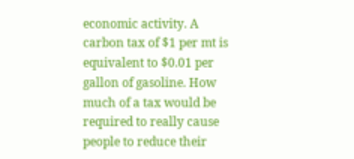economic activity. A carbon tax of $1 per mt is equivalent to $0.01 per gallon of gasoline. How much of a tax would be required to really cause people to reduce their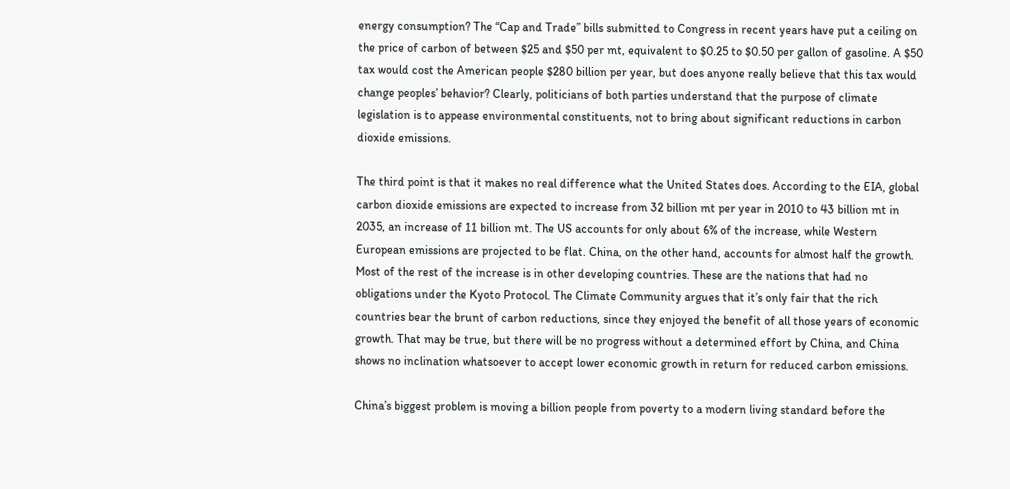energy consumption? The “Cap and Trade” bills submitted to Congress in recent years have put a ceiling on the price of carbon of between $25 and $50 per mt, equivalent to $0.25 to $0.50 per gallon of gasoline. A $50 tax would cost the American people $280 billion per year, but does anyone really believe that this tax would change peoples’ behavior? Clearly, politicians of both parties understand that the purpose of climate legislation is to appease environmental constituents, not to bring about significant reductions in carbon dioxide emissions.

The third point is that it makes no real difference what the United States does. According to the EIA, global carbon dioxide emissions are expected to increase from 32 billion mt per year in 2010 to 43 billion mt in 2035, an increase of 11 billion mt. The US accounts for only about 6% of the increase, while Western European emissions are projected to be flat. China, on the other hand, accounts for almost half the growth. Most of the rest of the increase is in other developing countries. These are the nations that had no obligations under the Kyoto Protocol. The Climate Community argues that it’s only fair that the rich countries bear the brunt of carbon reductions, since they enjoyed the benefit of all those years of economic growth. That may be true, but there will be no progress without a determined effort by China, and China shows no inclination whatsoever to accept lower economic growth in return for reduced carbon emissions.

China’s biggest problem is moving a billion people from poverty to a modern living standard before the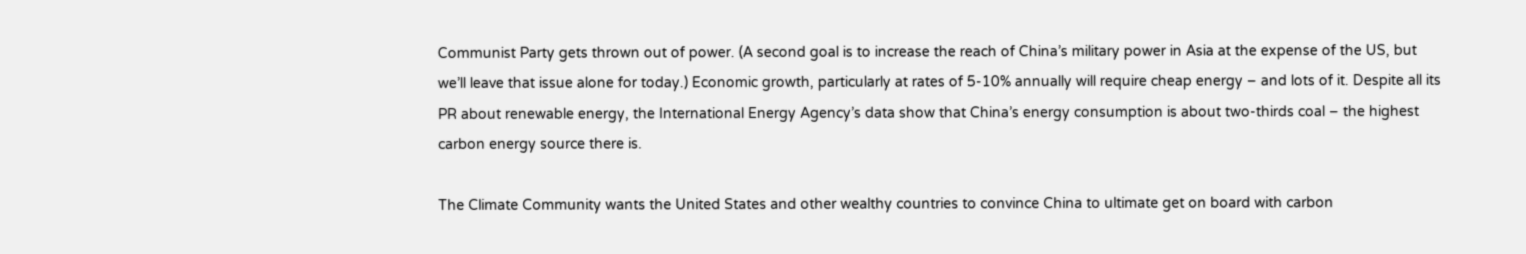Communist Party gets thrown out of power. (A second goal is to increase the reach of China’s military power in Asia at the expense of the US, but we’ll leave that issue alone for today.) Economic growth, particularly at rates of 5-10% annually will require cheap energy – and lots of it. Despite all its PR about renewable energy, the International Energy Agency’s data show that China’s energy consumption is about two-thirds coal – the highest carbon energy source there is.

The Climate Community wants the United States and other wealthy countries to convince China to ultimate get on board with carbon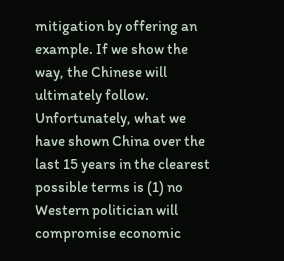mitigation by offering an example. If we show the way, the Chinese will ultimately follow. Unfortunately, what we have shown China over the last 15 years in the clearest possible terms is (1) no Western politician will compromise economic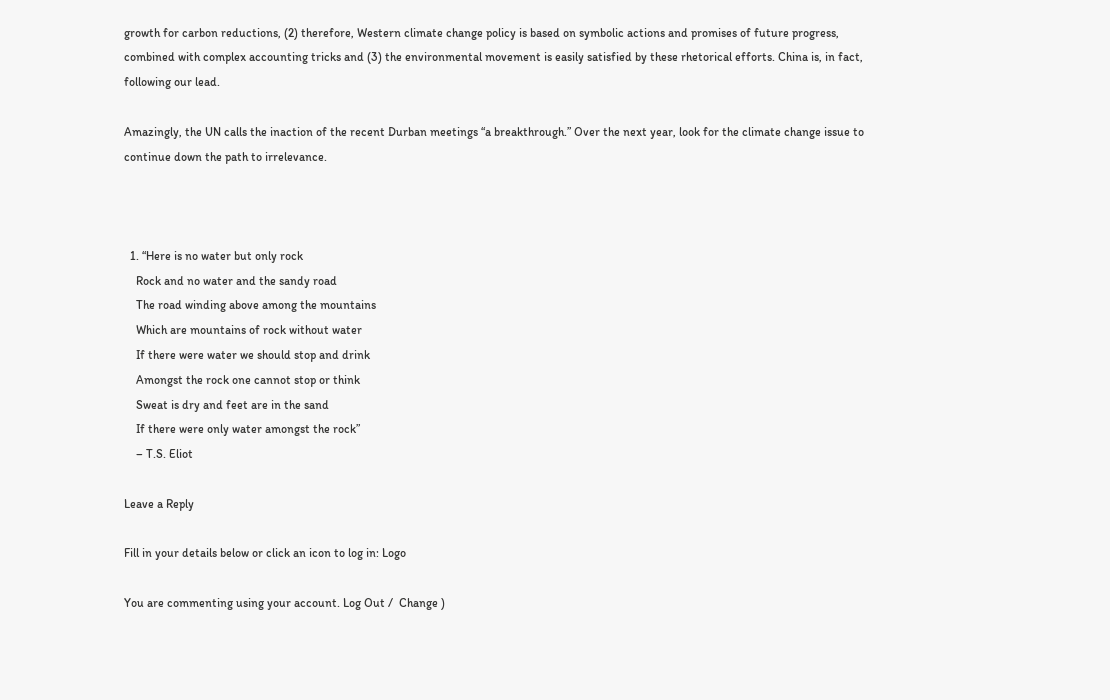growth for carbon reductions, (2) therefore, Western climate change policy is based on symbolic actions and promises of future progress, combined with complex accounting tricks and (3) the environmental movement is easily satisfied by these rhetorical efforts. China is, in fact, following our lead.

Amazingly, the UN calls the inaction of the recent Durban meetings “a breakthrough.” Over the next year, look for the climate change issue to continue down the path to irrelevance.



  1. “Here is no water but only rock
    Rock and no water and the sandy road
    The road winding above among the mountains
    Which are mountains of rock without water
    If there were water we should stop and drink
    Amongst the rock one cannot stop or think
    Sweat is dry and feet are in the sand
    If there were only water amongst the rock”
    – T.S. Eliot

Leave a Reply

Fill in your details below or click an icon to log in: Logo

You are commenting using your account. Log Out /  Change )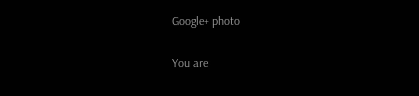Google+ photo

You are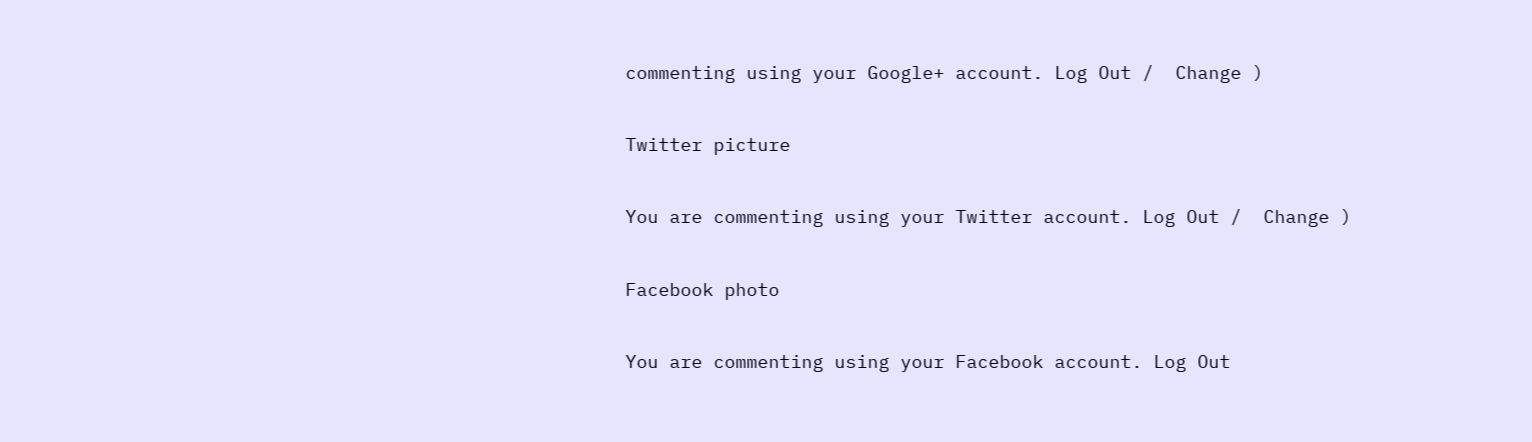commenting using your Google+ account. Log Out /  Change )

Twitter picture

You are commenting using your Twitter account. Log Out /  Change )

Facebook photo

You are commenting using your Facebook account. Log Out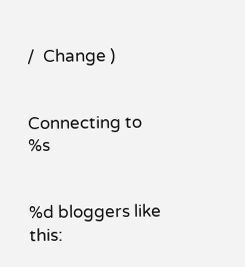/  Change )


Connecting to %s


%d bloggers like this: